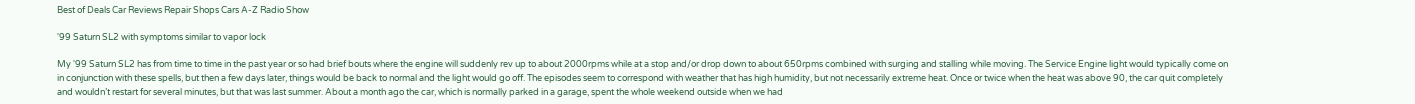Best of Deals Car Reviews Repair Shops Cars A-Z Radio Show

'99 Saturn SL2 with symptoms similar to vapor lock

My '99 Saturn SL2 has from time to time in the past year or so had brief bouts where the engine will suddenly rev up to about 2000rpms while at a stop and/or drop down to about 650rpms combined with surging and stalling while moving. The Service Engine light would typically come on in conjunction with these spells, but then a few days later, things would be back to normal and the light would go off. The episodes seem to correspond with weather that has high humidity, but not necessarily extreme heat. Once or twice when the heat was above 90, the car quit completely and wouldn’t restart for several minutes, but that was last summer. About a month ago the car, which is normally parked in a garage, spent the whole weekend outside when we had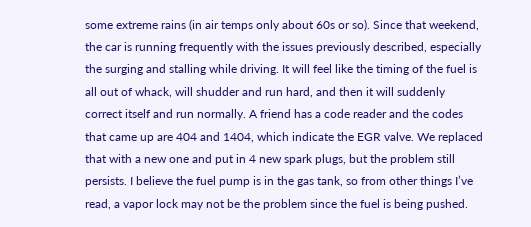some extreme rains (in air temps only about 60s or so). Since that weekend, the car is running frequently with the issues previously described, especially the surging and stalling while driving. It will feel like the timing of the fuel is all out of whack, will shudder and run hard, and then it will suddenly correct itself and run normally. A friend has a code reader and the codes that came up are 404 and 1404, which indicate the EGR valve. We replaced that with a new one and put in 4 new spark plugs, but the problem still persists. I believe the fuel pump is in the gas tank, so from other things I’ve read, a vapor lock may not be the problem since the fuel is being pushed.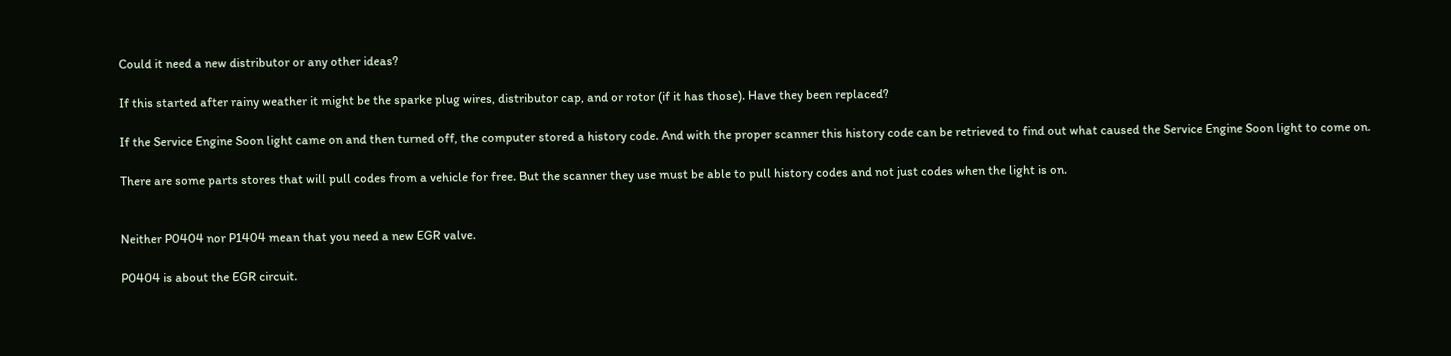Could it need a new distributor or any other ideas?

If this started after rainy weather it might be the sparke plug wires, distributor cap, and or rotor (if it has those). Have they been replaced?

If the Service Engine Soon light came on and then turned off, the computer stored a history code. And with the proper scanner this history code can be retrieved to find out what caused the Service Engine Soon light to come on.

There are some parts stores that will pull codes from a vehicle for free. But the scanner they use must be able to pull history codes and not just codes when the light is on.


Neither P0404 nor P1404 mean that you need a new EGR valve.

P0404 is about the EGR circuit.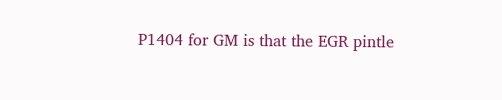P1404 for GM is that the EGR pintle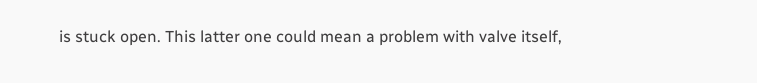is stuck open. This latter one could mean a problem with valve itself,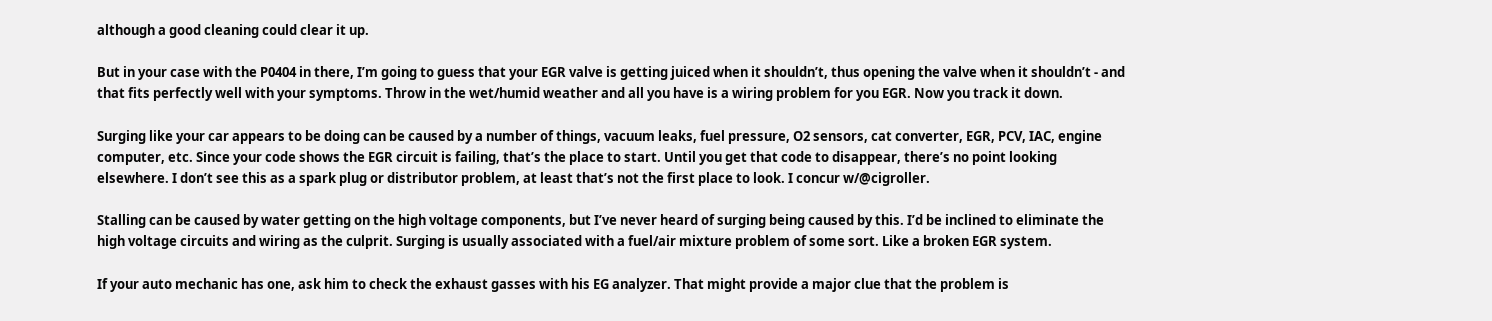although a good cleaning could clear it up.

But in your case with the P0404 in there, I’m going to guess that your EGR valve is getting juiced when it shouldn’t, thus opening the valve when it shouldn’t - and that fits perfectly well with your symptoms. Throw in the wet/humid weather and all you have is a wiring problem for you EGR. Now you track it down.

Surging like your car appears to be doing can be caused by a number of things, vacuum leaks, fuel pressure, O2 sensors, cat converter, EGR, PCV, IAC, engine computer, etc. Since your code shows the EGR circuit is failing, that’s the place to start. Until you get that code to disappear, there’s no point looking elsewhere. I don’t see this as a spark plug or distributor problem, at least that’s not the first place to look. I concur w/@cigroller.

Stalling can be caused by water getting on the high voltage components, but I’ve never heard of surging being caused by this. I’d be inclined to eliminate the high voltage circuits and wiring as the culprit. Surging is usually associated with a fuel/air mixture problem of some sort. Like a broken EGR system.

If your auto mechanic has one, ask him to check the exhaust gasses with his EG analyzer. That might provide a major clue that the problem is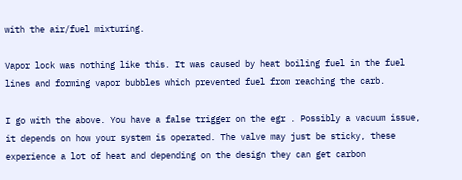with the air/fuel mixturing.

Vapor lock was nothing like this. It was caused by heat boiling fuel in the fuel lines and forming vapor bubbles which prevented fuel from reaching the carb.

I go with the above. You have a false trigger on the egr . Possibly a vacuum issue, it depends on how your system is operated. The valve may just be sticky, these experience a lot of heat and depending on the design they can get carbon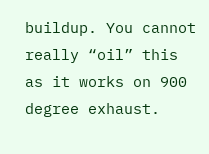buildup. You cannot really “oil” this as it works on 900 degree exhaust.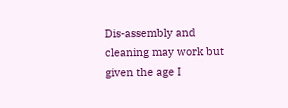Dis-assembly and cleaning may work but given the age I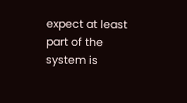expect at least part of the system is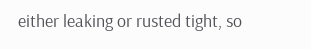either leaking or rusted tight, so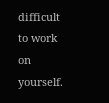difficult to work on yourself.